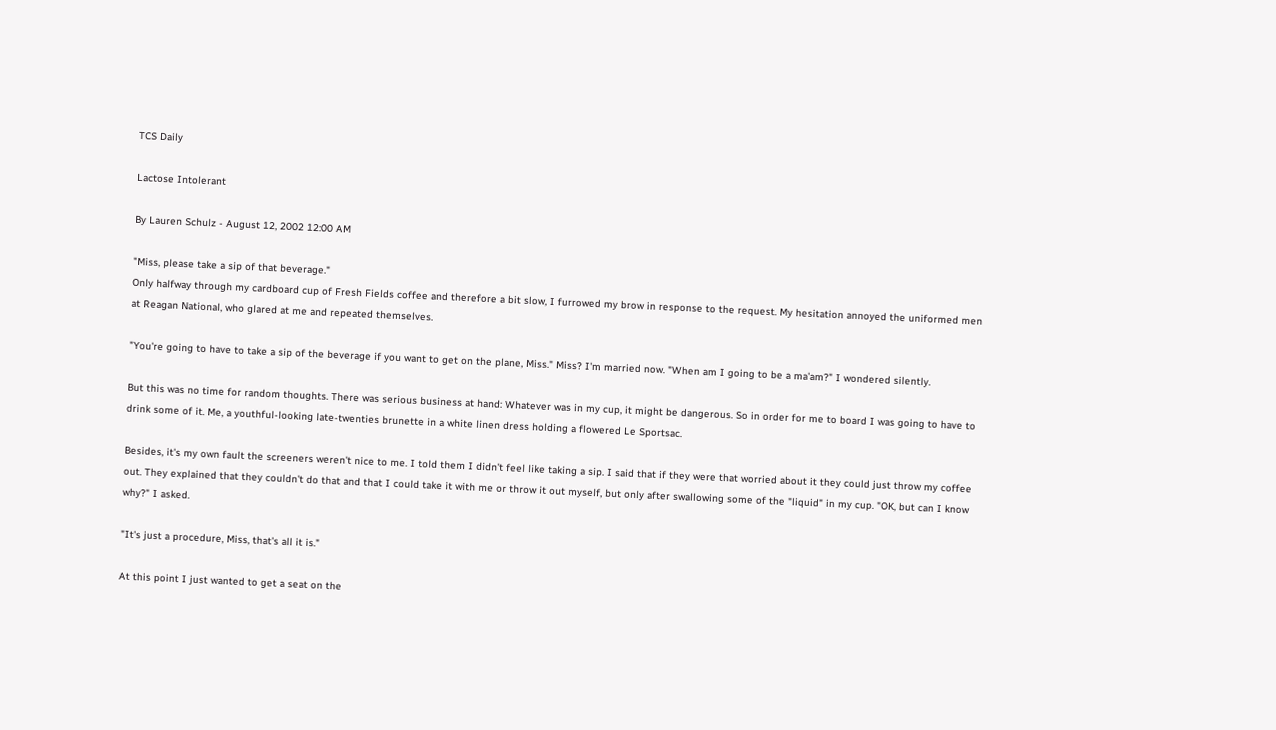TCS Daily

Lactose Intolerant

By Lauren Schulz - August 12, 2002 12:00 AM

"Miss, please take a sip of that beverage."
Only halfway through my cardboard cup of Fresh Fields coffee and therefore a bit slow, I furrowed my brow in response to the request. My hesitation annoyed the uniformed men at Reagan National, who glared at me and repeated themselves.

"You're going to have to take a sip of the beverage if you want to get on the plane, Miss." Miss? I'm married now. "When am I going to be a ma'am?" I wondered silently.

But this was no time for random thoughts. There was serious business at hand: Whatever was in my cup, it might be dangerous. So in order for me to board I was going to have to drink some of it. Me, a youthful-looking late-twenties brunette in a white linen dress holding a flowered Le Sportsac.

Besides, it's my own fault the screeners weren't nice to me. I told them I didn't feel like taking a sip. I said that if they were that worried about it they could just throw my coffee out. They explained that they couldn't do that and that I could take it with me or throw it out myself, but only after swallowing some of the "liquid" in my cup. "OK, but can I know why?" I asked.

"It's just a procedure, Miss, that's all it is."

At this point I just wanted to get a seat on the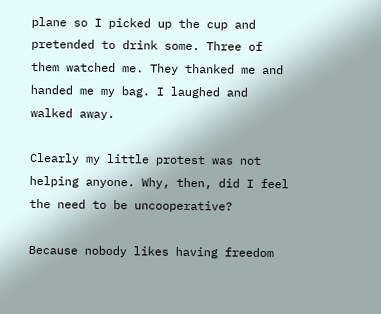plane so I picked up the cup and pretended to drink some. Three of them watched me. They thanked me and handed me my bag. I laughed and walked away.

Clearly my little protest was not helping anyone. Why, then, did I feel the need to be uncooperative?

Because nobody likes having freedom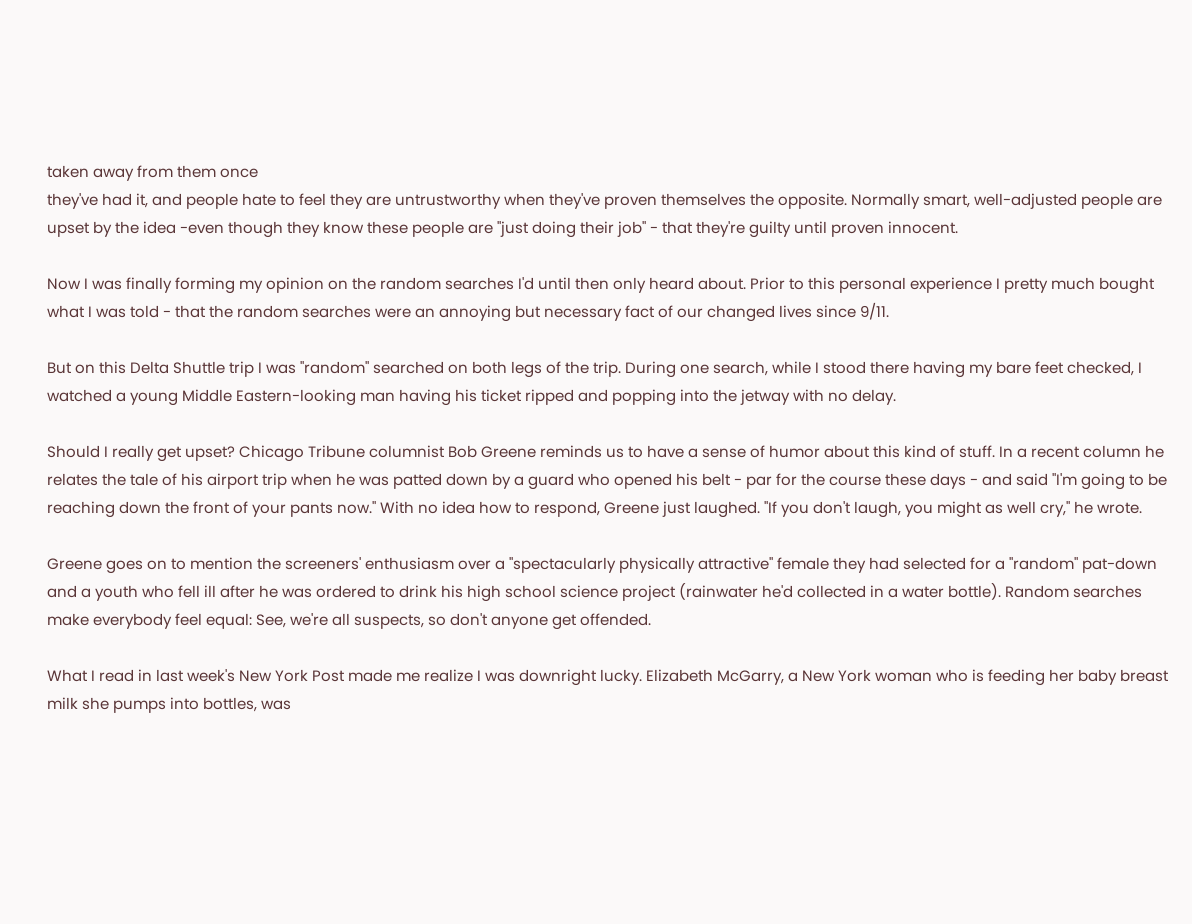taken away from them once
they've had it, and people hate to feel they are untrustworthy when they've proven themselves the opposite. Normally smart, well-adjusted people are upset by the idea -even though they know these people are "just doing their job" - that they're guilty until proven innocent.

Now I was finally forming my opinion on the random searches I'd until then only heard about. Prior to this personal experience I pretty much bought what I was told - that the random searches were an annoying but necessary fact of our changed lives since 9/11.

But on this Delta Shuttle trip I was "random" searched on both legs of the trip. During one search, while I stood there having my bare feet checked, I watched a young Middle Eastern-looking man having his ticket ripped and popping into the jetway with no delay.

Should I really get upset? Chicago Tribune columnist Bob Greene reminds us to have a sense of humor about this kind of stuff. In a recent column he relates the tale of his airport trip when he was patted down by a guard who opened his belt - par for the course these days - and said "I'm going to be reaching down the front of your pants now." With no idea how to respond, Greene just laughed. "If you don't laugh, you might as well cry," he wrote.

Greene goes on to mention the screeners' enthusiasm over a "spectacularly physically attractive" female they had selected for a "random" pat-down and a youth who fell ill after he was ordered to drink his high school science project (rainwater he'd collected in a water bottle). Random searches make everybody feel equal: See, we're all suspects, so don't anyone get offended.

What I read in last week's New York Post made me realize I was downright lucky. Elizabeth McGarry, a New York woman who is feeding her baby breast milk she pumps into bottles, was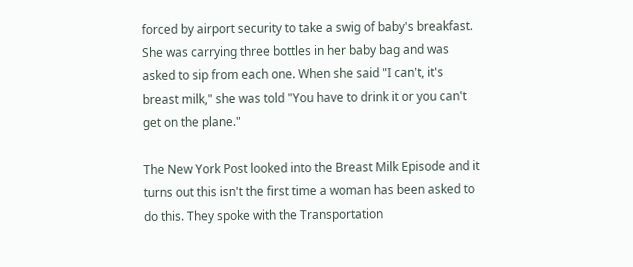forced by airport security to take a swig of baby's breakfast. She was carrying three bottles in her baby bag and was asked to sip from each one. When she said "I can't, it's breast milk," she was told "You have to drink it or you can't get on the plane."

The New York Post looked into the Breast Milk Episode and it turns out this isn't the first time a woman has been asked to do this. They spoke with the Transportation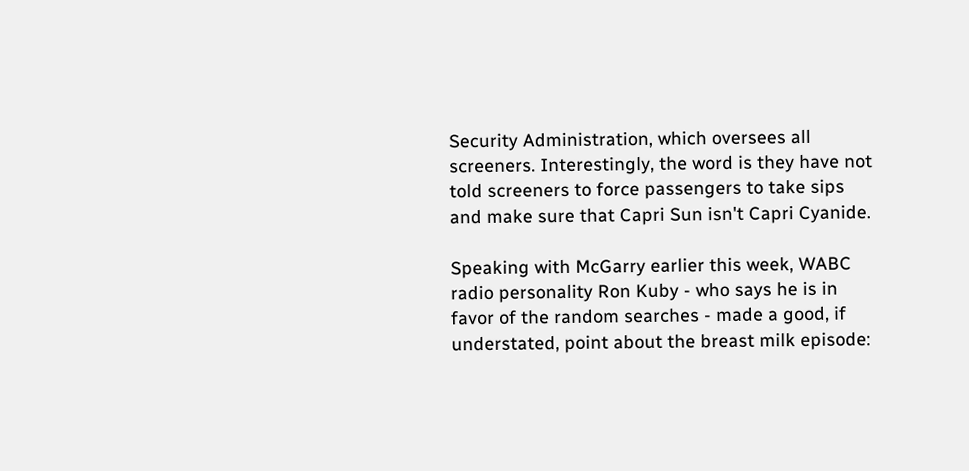Security Administration, which oversees all screeners. Interestingly, the word is they have not told screeners to force passengers to take sips and make sure that Capri Sun isn't Capri Cyanide.

Speaking with McGarry earlier this week, WABC radio personality Ron Kuby - who says he is in favor of the random searches - made a good, if understated, point about the breast milk episode: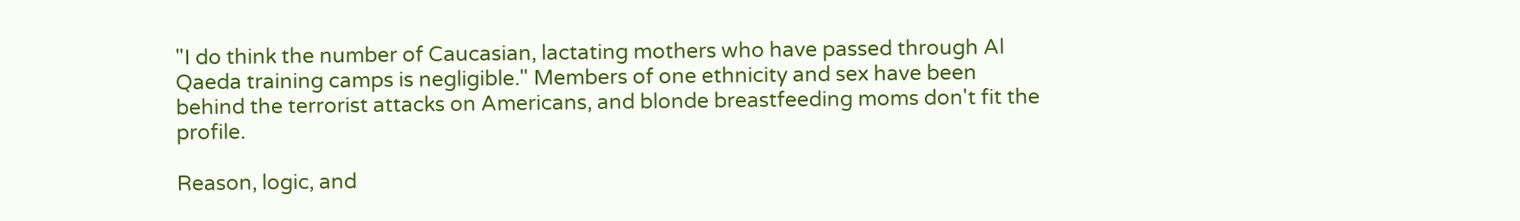"I do think the number of Caucasian, lactating mothers who have passed through Al Qaeda training camps is negligible." Members of one ethnicity and sex have been behind the terrorist attacks on Americans, and blonde breastfeeding moms don't fit the profile.

Reason, logic, and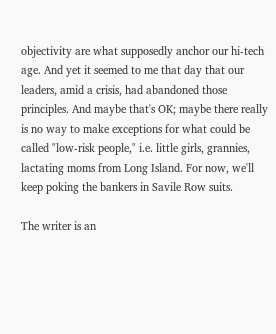objectivity are what supposedly anchor our hi-tech age. And yet it seemed to me that day that our leaders, amid a crisis, had abandoned those principles. And maybe that's OK; maybe there really is no way to make exceptions for what could be called "low-risk people," i.e. little girls, grannies, lactating moms from Long Island. For now, we'll keep poking the bankers in Savile Row suits.

The writer is an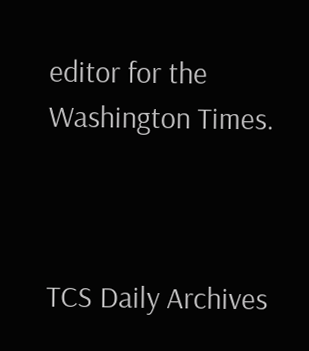editor for the Washington Times.



TCS Daily Archives